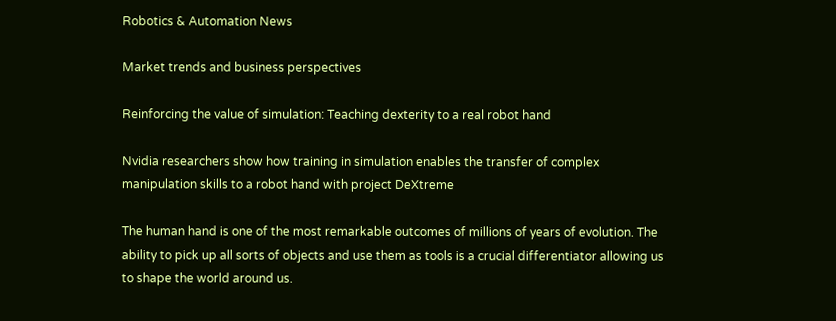Robotics & Automation News

Market trends and business perspectives

Reinforcing the value of simulation: Teaching dexterity to a real robot hand

Nvidia researchers show how training in simulation enables the transfer of complex manipulation skills to a robot hand with project DeXtreme

The human hand is one of the most remarkable outcomes of millions of years of evolution. The ability to pick up all sorts of objects and use them as tools is a crucial differentiator allowing us to shape the world around us.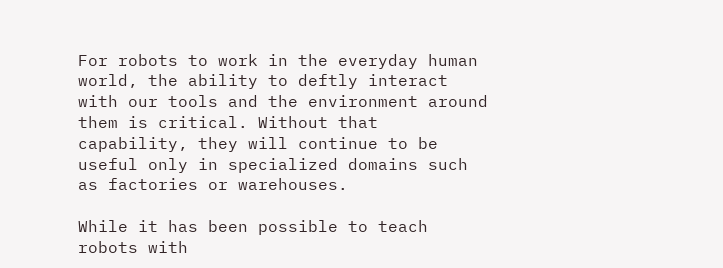For robots to work in the everyday human world, the ability to deftly interact with our tools and the environment around them is critical. Without that capability, they will continue to be useful only in specialized domains such as factories or warehouses.

While it has been possible to teach robots with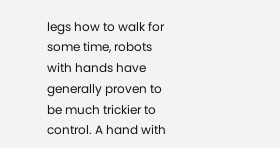legs how to walk for some time, robots with hands have generally proven to be much trickier to control. A hand with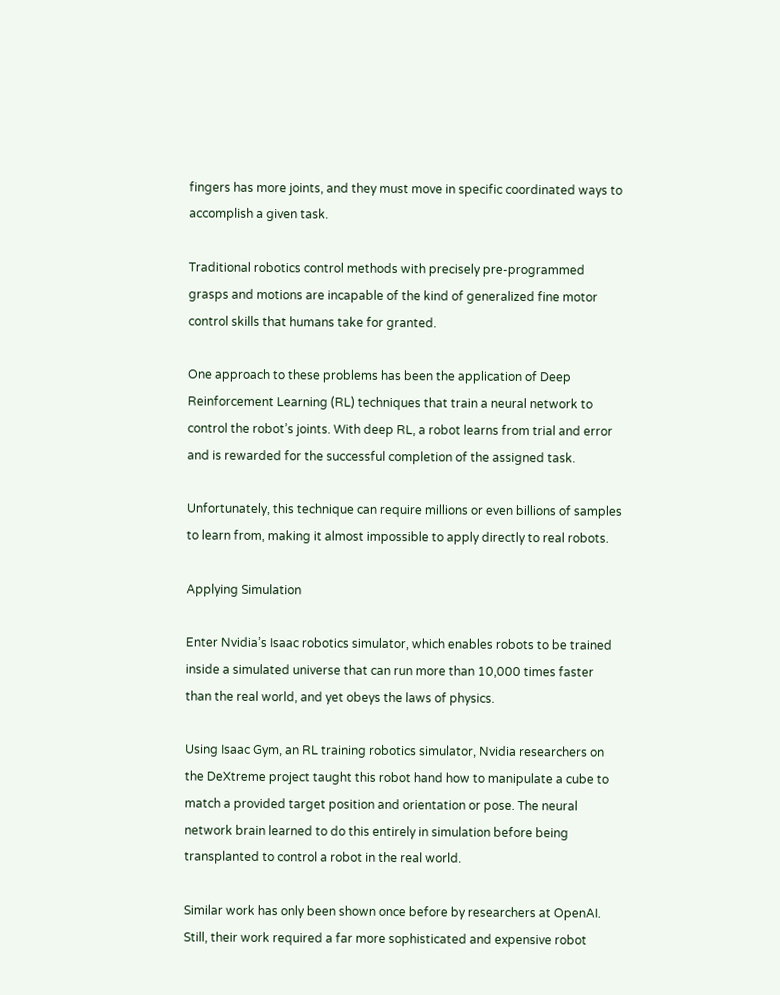fingers has more joints, and they must move in specific coordinated ways to accomplish a given task.

Traditional robotics control methods with precisely pre-programmed grasps and motions are incapable of the kind of generalized fine motor control skills that humans take for granted.

One approach to these problems has been the application of Deep Reinforcement Learning (RL) techniques that train a neural network to control the robot’s joints. With deep RL, a robot learns from trial and error and is rewarded for the successful completion of the assigned task.

Unfortunately, this technique can require millions or even billions of samples to learn from, making it almost impossible to apply directly to real robots.

Applying Simulation

Enter Nvidia’s Isaac robotics simulator, which enables robots to be trained inside a simulated universe that can run more than 10,000 times faster than the real world, and yet obeys the laws of physics.

Using Isaac Gym, an RL training robotics simulator, Nvidia researchers on the DeXtreme project taught this robot hand how to manipulate a cube to match a provided target position and orientation or pose. The neural network brain learned to do this entirely in simulation before being transplanted to control a robot in the real world.

Similar work has only been shown once before by researchers at OpenAI. Still, their work required a far more sophisticated and expensive robot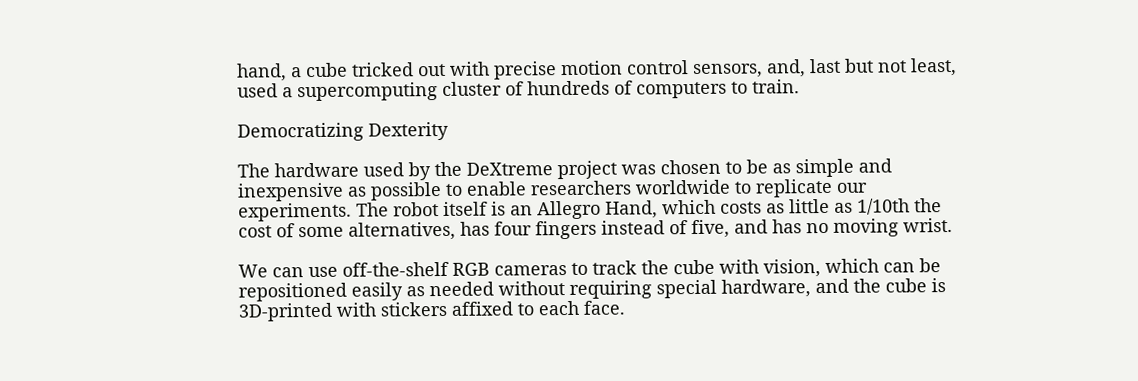hand, a cube tricked out with precise motion control sensors, and, last but not least, used a supercomputing cluster of hundreds of computers to train.

Democratizing Dexterity

The hardware used by the DeXtreme project was chosen to be as simple and inexpensive as possible to enable researchers worldwide to replicate our experiments. The robot itself is an Allegro Hand, which costs as little as 1/10th the cost of some alternatives, has four fingers instead of five, and has no moving wrist.

We can use off-the-shelf RGB cameras to track the cube with vision, which can be repositioned easily as needed without requiring special hardware, and the cube is 3D-printed with stickers affixed to each face.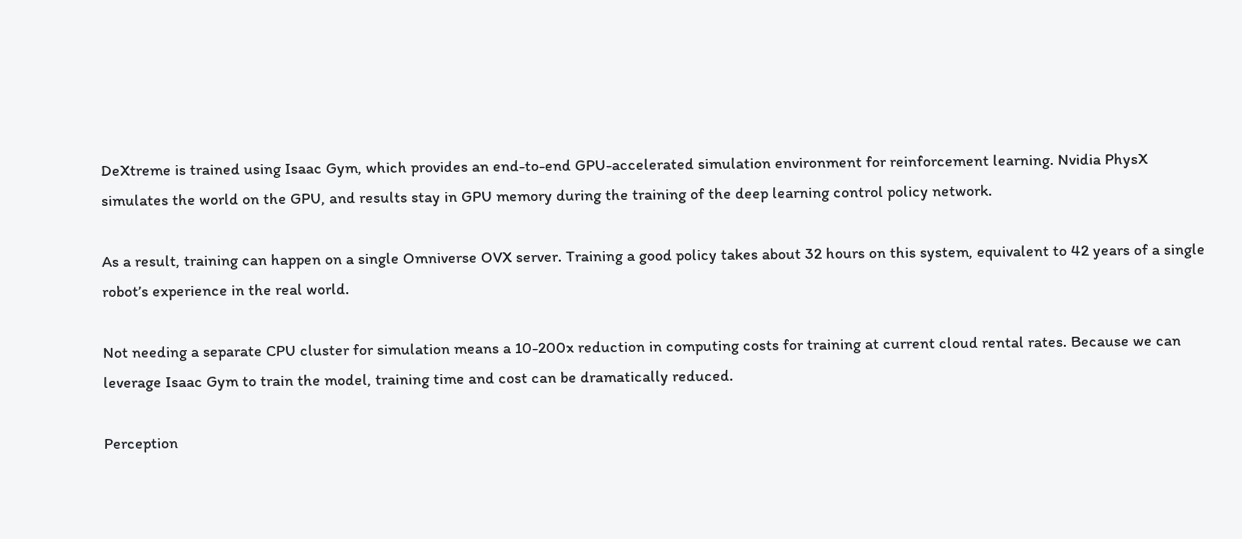DeXtreme is trained using Isaac Gym, which provides an end-to-end GPU-accelerated simulation environment for reinforcement learning. Nvidia PhysX simulates the world on the GPU, and results stay in GPU memory during the training of the deep learning control policy network.

As a result, training can happen on a single Omniverse OVX server. Training a good policy takes about 32 hours on this system, equivalent to 42 years of a single robot’s experience in the real world.

Not needing a separate CPU cluster for simulation means a 10-200x reduction in computing costs for training at current cloud rental rates. Because we can leverage Isaac Gym to train the model, training time and cost can be dramatically reduced.

Perception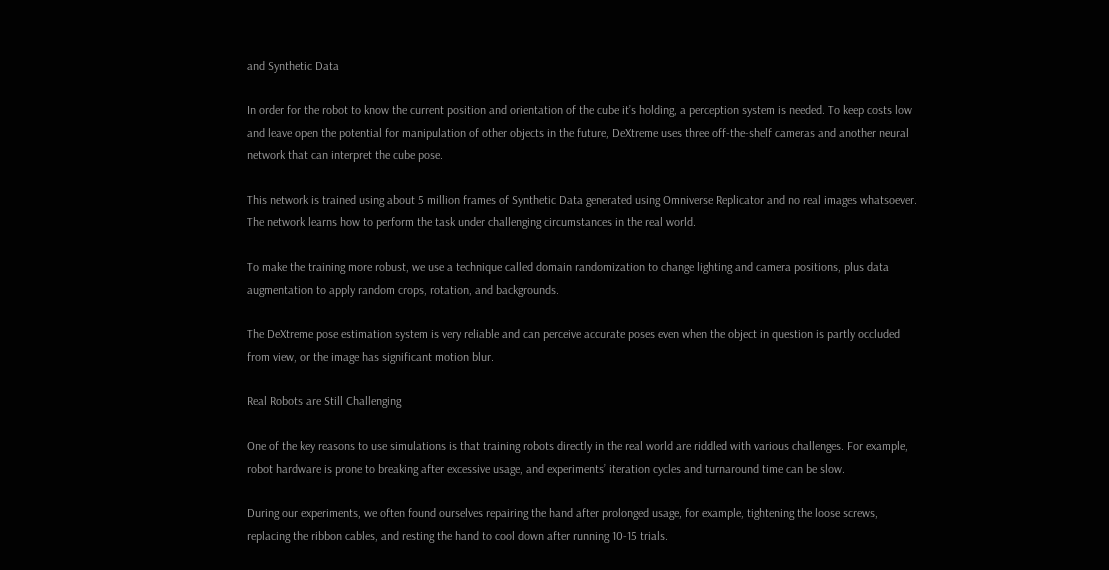and Synthetic Data

In order for the robot to know the current position and orientation of the cube it’s holding, a perception system is needed. To keep costs low and leave open the potential for manipulation of other objects in the future, DeXtreme uses three off-the-shelf cameras and another neural network that can interpret the cube pose.

This network is trained using about 5 million frames of Synthetic Data generated using Omniverse Replicator and no real images whatsoever. The network learns how to perform the task under challenging circumstances in the real world.

To make the training more robust, we use a technique called domain randomization to change lighting and camera positions, plus data augmentation to apply random crops, rotation, and backgrounds.

The DeXtreme pose estimation system is very reliable and can perceive accurate poses even when the object in question is partly occluded from view, or the image has significant motion blur.

Real Robots are Still Challenging

One of the key reasons to use simulations is that training robots directly in the real world are riddled with various challenges. For example, robot hardware is prone to breaking after excessive usage, and experiments’ iteration cycles and turnaround time can be slow.

During our experiments, we often found ourselves repairing the hand after prolonged usage, for example, tightening the loose screws, replacing the ribbon cables, and resting the hand to cool down after running 10-15 trials.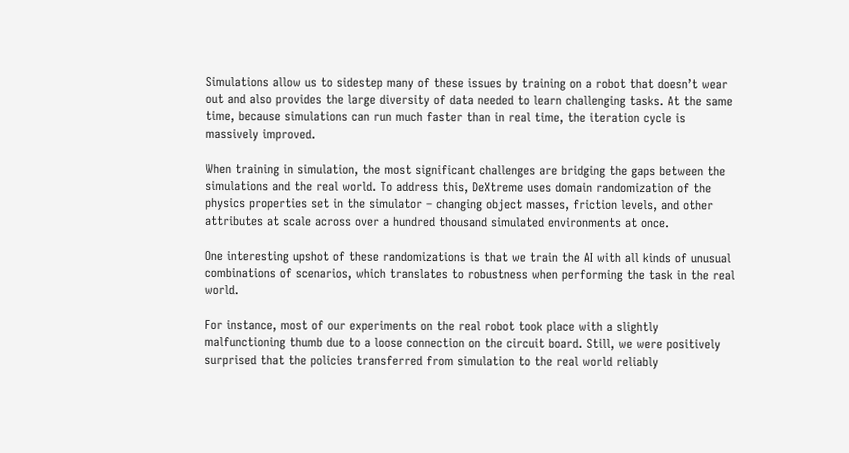Simulations allow us to sidestep many of these issues by training on a robot that doesn’t wear out and also provides the large diversity of data needed to learn challenging tasks. At the same time, because simulations can run much faster than in real time, the iteration cycle is massively improved.

When training in simulation, the most significant challenges are bridging the gaps between the simulations and the real world. To address this, DeXtreme uses domain randomization of the physics properties set in the simulator – changing object masses, friction levels, and other attributes at scale across over a hundred thousand simulated environments at once.

One interesting upshot of these randomizations is that we train the AI with all kinds of unusual combinations of scenarios, which translates to robustness when performing the task in the real world.

For instance, most of our experiments on the real robot took place with a slightly malfunctioning thumb due to a loose connection on the circuit board. Still, we were positively surprised that the policies transferred from simulation to the real world reliably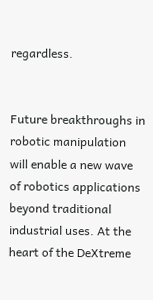regardless.


Future breakthroughs in robotic manipulation will enable a new wave of robotics applications beyond traditional industrial uses. At the heart of the DeXtreme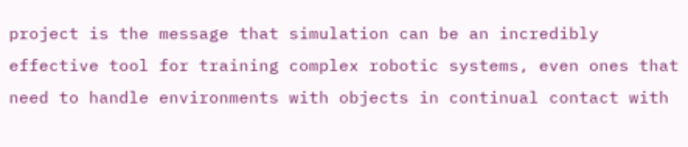project is the message that simulation can be an incredibly effective tool for training complex robotic systems, even ones that need to handle environments with objects in continual contact with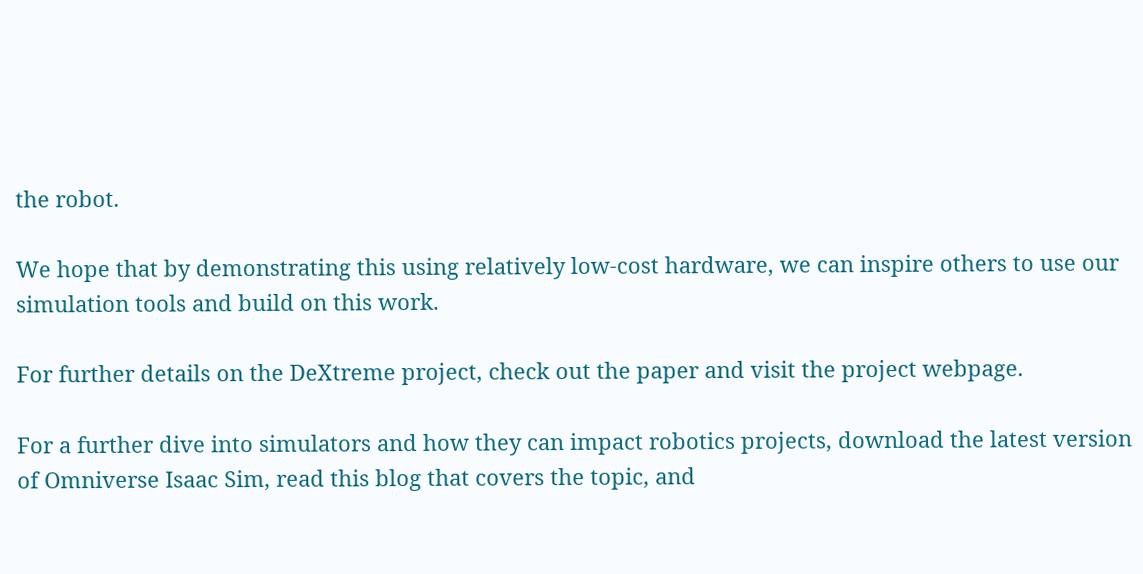the robot.

We hope that by demonstrating this using relatively low-cost hardware, we can inspire others to use our simulation tools and build on this work.

For further details on the DeXtreme project, check out the paper and visit the project webpage.

For a further dive into simulators and how they can impact robotics projects, download the latest version of Omniverse Isaac Sim, read this blog that covers the topic, and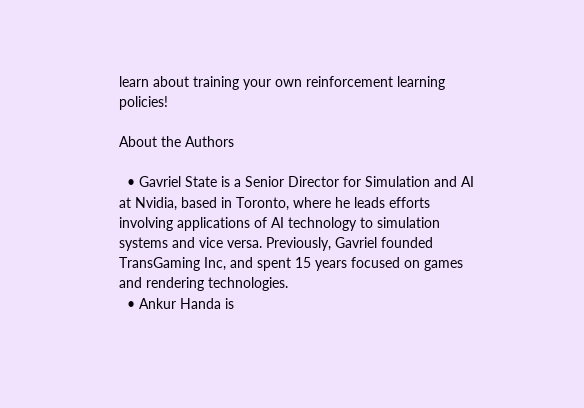learn about training your own reinforcement learning policies!

About the Authors

  • Gavriel State is a Senior Director for Simulation and AI at Nvidia, based in Toronto, where he leads efforts involving applications of AI technology to simulation systems and vice versa. Previously, Gavriel founded TransGaming Inc, and spent 15 years focused on games and rendering technologies.
  • Ankur Handa is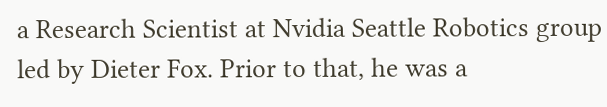a Research Scientist at Nvidia Seattle Robotics group led by Dieter Fox. Prior to that, he was a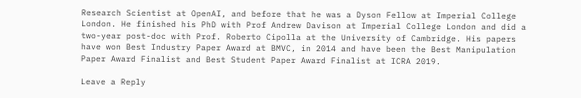Research Scientist at OpenAI, and before that he was a Dyson Fellow at Imperial College London. He finished his PhD with Prof Andrew Davison at Imperial College London and did a two-year post-doc with Prof. Roberto Cipolla at the University of Cambridge. His papers have won Best Industry Paper Award at BMVC, in 2014 and have been the Best Manipulation Paper Award Finalist and Best Student Paper Award Finalist at ICRA 2019.

Leave a Reply